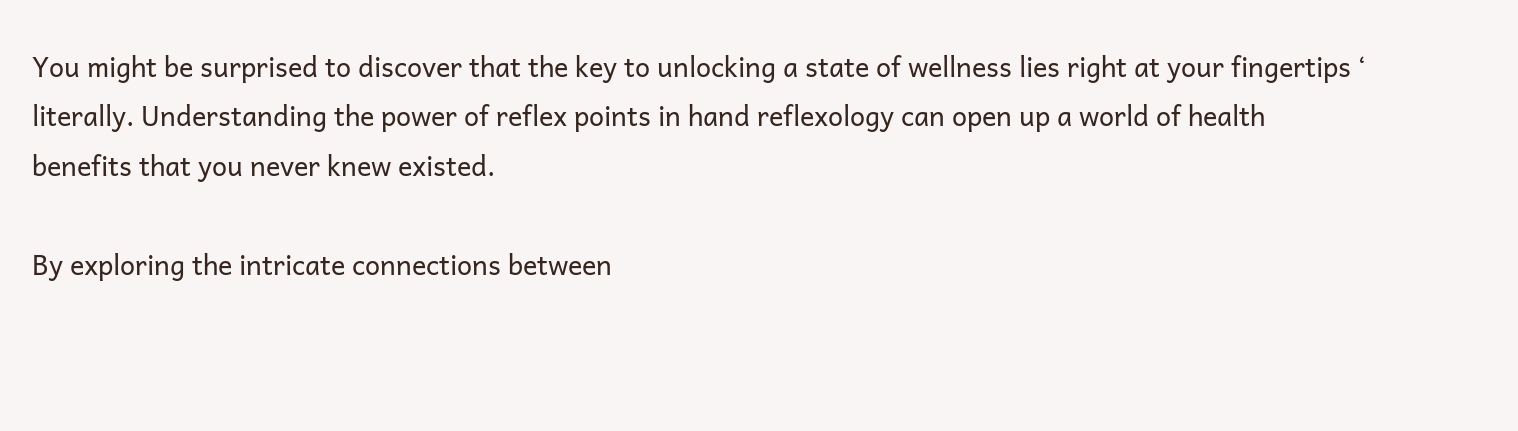You might be surprised to discover that the key to unlocking a state of wellness lies right at your fingertips ‘ literally. Understanding the power of reflex points in hand reflexology can open up a world of health benefits that you never knew existed.

By exploring the intricate connections between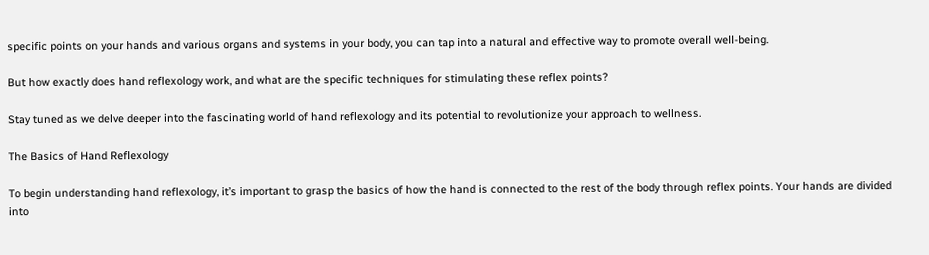specific points on your hands and various organs and systems in your body, you can tap into a natural and effective way to promote overall well-being.

But how exactly does hand reflexology work, and what are the specific techniques for stimulating these reflex points?

Stay tuned as we delve deeper into the fascinating world of hand reflexology and its potential to revolutionize your approach to wellness.

The Basics of Hand Reflexology

To begin understanding hand reflexology, it’s important to grasp the basics of how the hand is connected to the rest of the body through reflex points. Your hands are divided into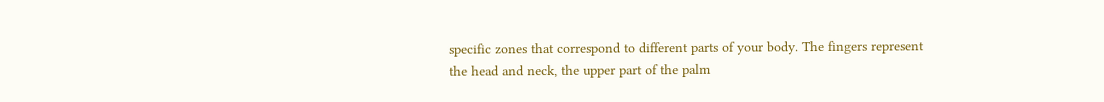specific zones that correspond to different parts of your body. The fingers represent the head and neck, the upper part of the palm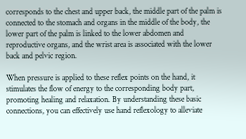corresponds to the chest and upper back, the middle part of the palm is connected to the stomach and organs in the middle of the body, the lower part of the palm is linked to the lower abdomen and reproductive organs, and the wrist area is associated with the lower back and pelvic region.

When pressure is applied to these reflex points on the hand, it stimulates the flow of energy to the corresponding body part, promoting healing and relaxation. By understanding these basic connections, you can effectively use hand reflexology to alleviate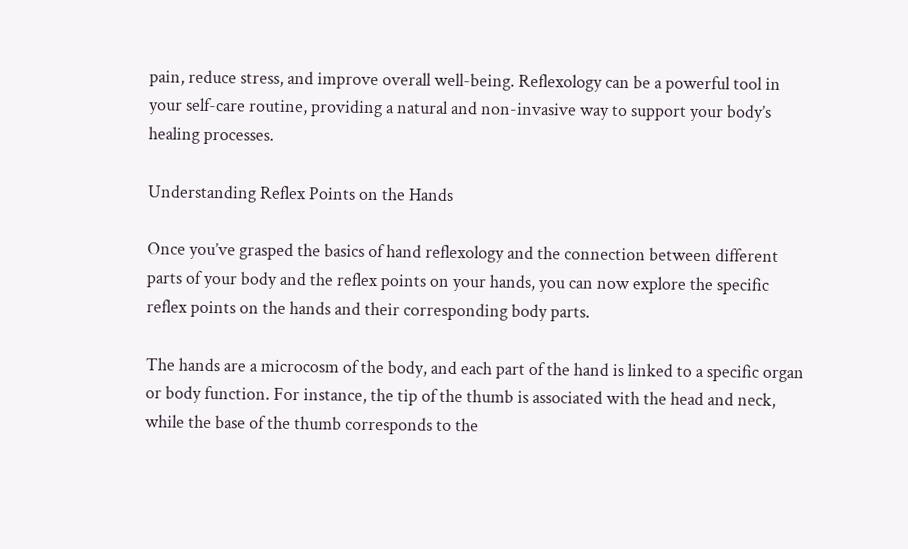pain, reduce stress, and improve overall well-being. Reflexology can be a powerful tool in your self-care routine, providing a natural and non-invasive way to support your body’s healing processes.

Understanding Reflex Points on the Hands

Once you’ve grasped the basics of hand reflexology and the connection between different parts of your body and the reflex points on your hands, you can now explore the specific reflex points on the hands and their corresponding body parts.

The hands are a microcosm of the body, and each part of the hand is linked to a specific organ or body function. For instance, the tip of the thumb is associated with the head and neck, while the base of the thumb corresponds to the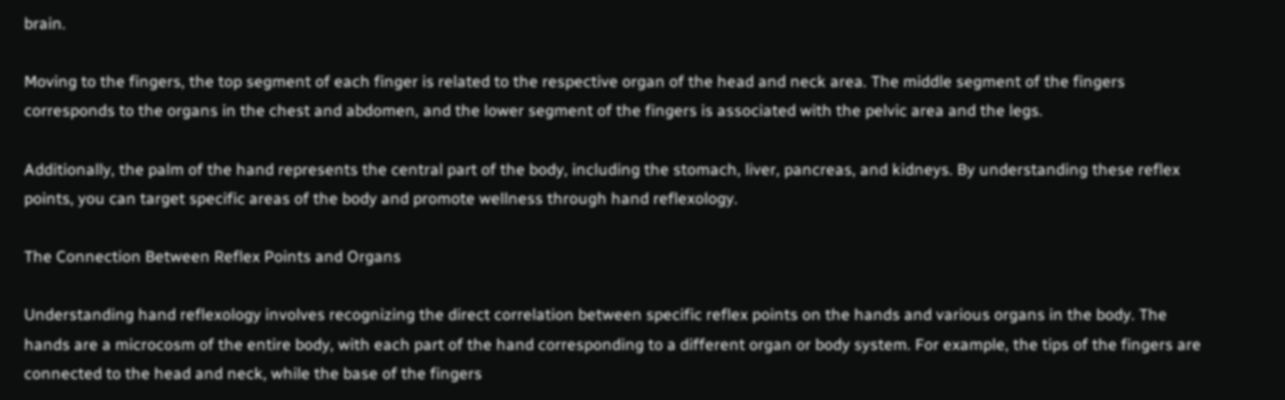brain.

Moving to the fingers, the top segment of each finger is related to the respective organ of the head and neck area. The middle segment of the fingers corresponds to the organs in the chest and abdomen, and the lower segment of the fingers is associated with the pelvic area and the legs.

Additionally, the palm of the hand represents the central part of the body, including the stomach, liver, pancreas, and kidneys. By understanding these reflex points, you can target specific areas of the body and promote wellness through hand reflexology.

The Connection Between Reflex Points and Organs

Understanding hand reflexology involves recognizing the direct correlation between specific reflex points on the hands and various organs in the body. The hands are a microcosm of the entire body, with each part of the hand corresponding to a different organ or body system. For example, the tips of the fingers are connected to the head and neck, while the base of the fingers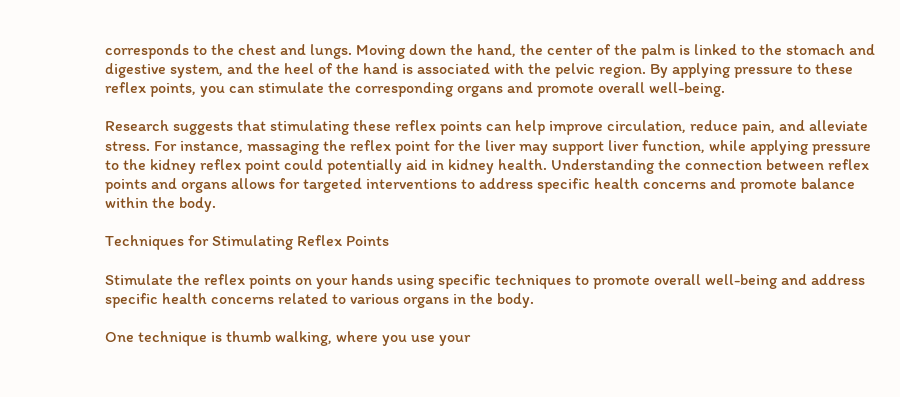corresponds to the chest and lungs. Moving down the hand, the center of the palm is linked to the stomach and digestive system, and the heel of the hand is associated with the pelvic region. By applying pressure to these reflex points, you can stimulate the corresponding organs and promote overall well-being.

Research suggests that stimulating these reflex points can help improve circulation, reduce pain, and alleviate stress. For instance, massaging the reflex point for the liver may support liver function, while applying pressure to the kidney reflex point could potentially aid in kidney health. Understanding the connection between reflex points and organs allows for targeted interventions to address specific health concerns and promote balance within the body.

Techniques for Stimulating Reflex Points

Stimulate the reflex points on your hands using specific techniques to promote overall well-being and address specific health concerns related to various organs in the body.

One technique is thumb walking, where you use your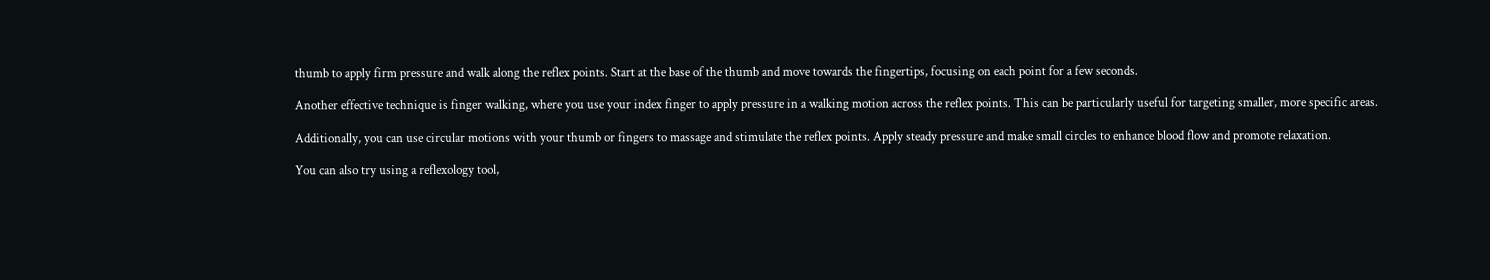thumb to apply firm pressure and walk along the reflex points. Start at the base of the thumb and move towards the fingertips, focusing on each point for a few seconds.

Another effective technique is finger walking, where you use your index finger to apply pressure in a walking motion across the reflex points. This can be particularly useful for targeting smaller, more specific areas.

Additionally, you can use circular motions with your thumb or fingers to massage and stimulate the reflex points. Apply steady pressure and make small circles to enhance blood flow and promote relaxation.

You can also try using a reflexology tool,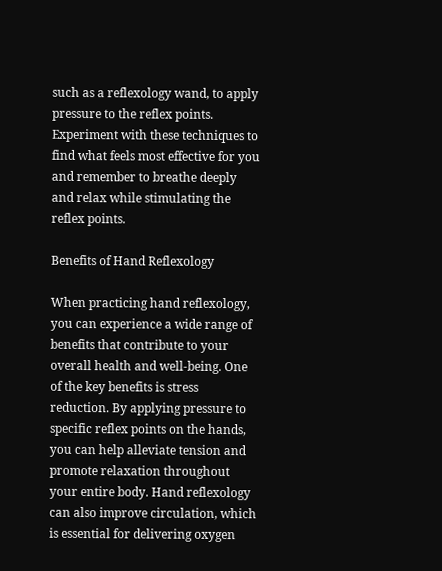such as a reflexology wand, to apply pressure to the reflex points. Experiment with these techniques to find what feels most effective for you and remember to breathe deeply and relax while stimulating the reflex points.

Benefits of Hand Reflexology

When practicing hand reflexology, you can experience a wide range of benefits that contribute to your overall health and well-being. One of the key benefits is stress reduction. By applying pressure to specific reflex points on the hands, you can help alleviate tension and promote relaxation throughout your entire body. Hand reflexology can also improve circulation, which is essential for delivering oxygen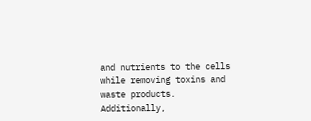and nutrients to the cells while removing toxins and waste products. Additionally,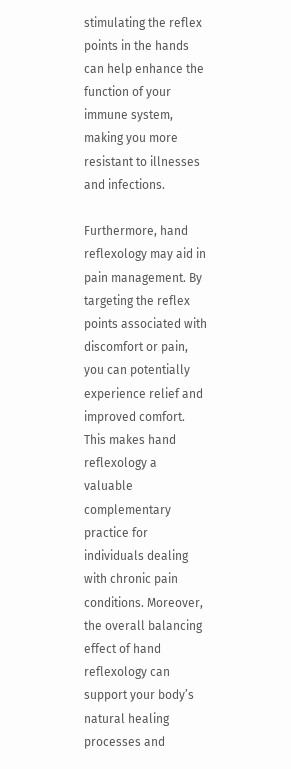stimulating the reflex points in the hands can help enhance the function of your immune system, making you more resistant to illnesses and infections.

Furthermore, hand reflexology may aid in pain management. By targeting the reflex points associated with discomfort or pain, you can potentially experience relief and improved comfort. This makes hand reflexology a valuable complementary practice for individuals dealing with chronic pain conditions. Moreover, the overall balancing effect of hand reflexology can support your body’s natural healing processes and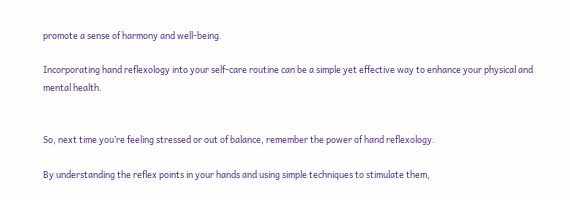promote a sense of harmony and well-being.

Incorporating hand reflexology into your self-care routine can be a simple yet effective way to enhance your physical and mental health.


So, next time you’re feeling stressed or out of balance, remember the power of hand reflexology.

By understanding the reflex points in your hands and using simple techniques to stimulate them,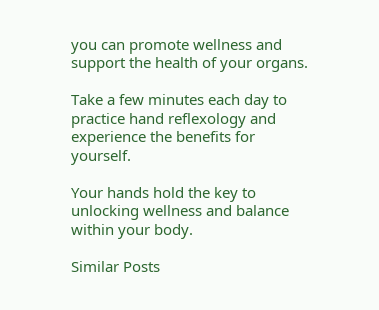you can promote wellness and support the health of your organs.

Take a few minutes each day to practice hand reflexology and experience the benefits for yourself.

Your hands hold the key to unlocking wellness and balance within your body.

Similar Posts